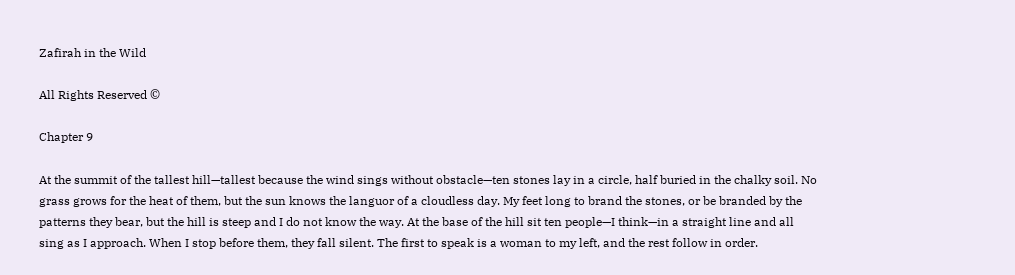Zafirah in the Wild

All Rights Reserved ©

Chapter 9

At the summit of the tallest hill—tallest because the wind sings without obstacle—ten stones lay in a circle, half buried in the chalky soil. No grass grows for the heat of them, but the sun knows the languor of a cloudless day. My feet long to brand the stones, or be branded by the patterns they bear, but the hill is steep and I do not know the way. At the base of the hill sit ten people—I think—in a straight line and all sing as I approach. When I stop before them, they fall silent. The first to speak is a woman to my left, and the rest follow in order.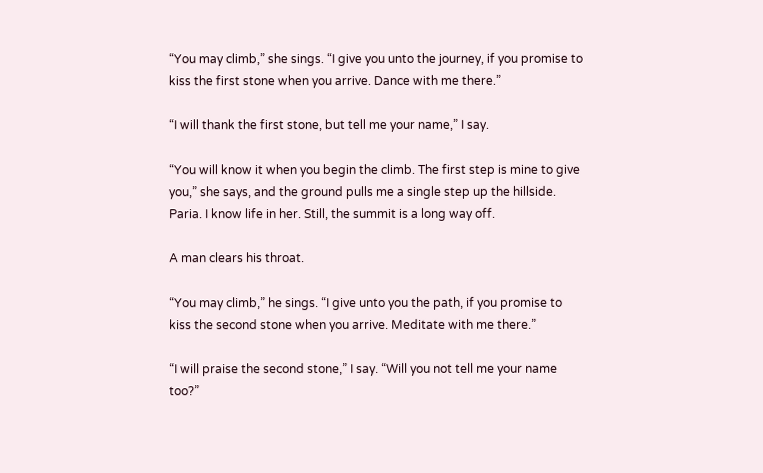“You may climb,” she sings. “I give you unto the journey, if you promise to kiss the first stone when you arrive. Dance with me there.”

“I will thank the first stone, but tell me your name,” I say.

“You will know it when you begin the climb. The first step is mine to give you,” she says, and the ground pulls me a single step up the hillside. Paria. I know life in her. Still, the summit is a long way off.

A man clears his throat.

“You may climb,” he sings. “I give unto you the path, if you promise to kiss the second stone when you arrive. Meditate with me there.”

“I will praise the second stone,” I say. “Will you not tell me your name too?”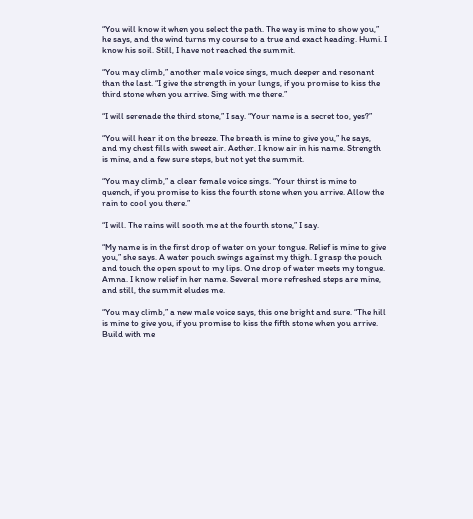“You will know it when you select the path. The way is mine to show you,” he says, and the wind turns my course to a true and exact heading. Humi. I know his soil. Still, I have not reached the summit.

“You may climb,” another male voice sings, much deeper and resonant than the last. “I give the strength in your lungs, if you promise to kiss the third stone when you arrive. Sing with me there.”

“I will serenade the third stone,” I say. “Your name is a secret too, yes?”

“You will hear it on the breeze. The breath is mine to give you,” he says, and my chest fills with sweet air. Aether. I know air in his name. Strength is mine, and a few sure steps, but not yet the summit.

“You may climb,” a clear female voice sings. “Your thirst is mine to quench, if you promise to kiss the fourth stone when you arrive. Allow the rain to cool you there.”

“I will. The rains will sooth me at the fourth stone,” I say.

“My name is in the first drop of water on your tongue. Relief is mine to give you,” she says. A water pouch swings against my thigh. I grasp the pouch and touch the open spout to my lips. One drop of water meets my tongue. Amna. I know relief in her name. Several more refreshed steps are mine, and still, the summit eludes me.

“You may climb,” a new male voice says, this one bright and sure. “The hill is mine to give you, if you promise to kiss the fifth stone when you arrive. Build with me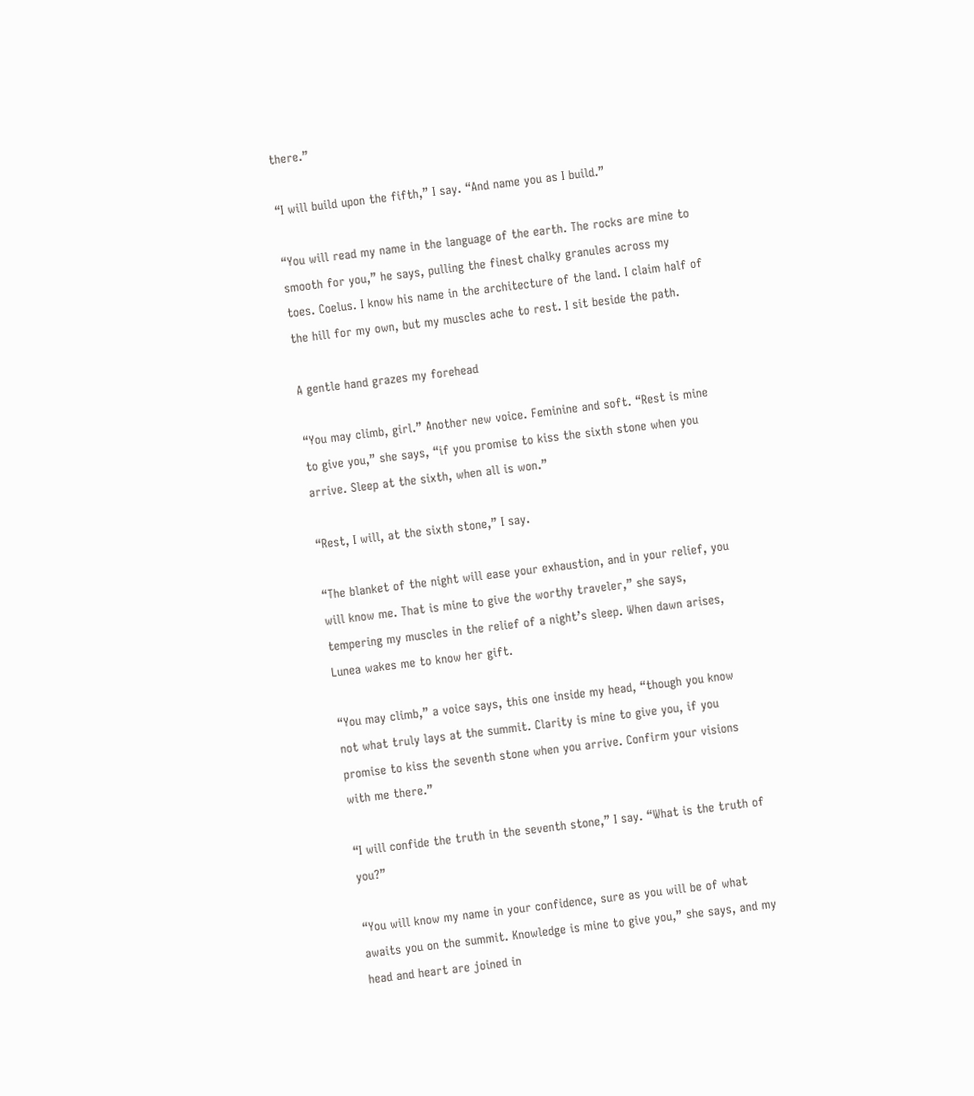there.”

“I will build upon the fifth,” I say. “And name you as I build.”

“You will read my name in the language of the earth. The rocks are mine to smooth for you,” he says, pulling the finest chalky granules across my toes. Coelus. I know his name in the architecture of the land. I claim half of the hill for my own, but my muscles ache to rest. I sit beside the path.

A gentle hand grazes my forehead

“You may climb, girl.” Another new voice. Feminine and soft. “Rest is mine to give you,” she says, “if you promise to kiss the sixth stone when you arrive. Sleep at the sixth, when all is won.”

“Rest, I will, at the sixth stone,” I say.

“The blanket of the night will ease your exhaustion, and in your relief, you will know me. That is mine to give the worthy traveler,” she says, tempering my muscles in the relief of a night’s sleep. When dawn arises, Lunea wakes me to know her gift.

“You may climb,” a voice says, this one inside my head, “though you know not what truly lays at the summit. Clarity is mine to give you, if you promise to kiss the seventh stone when you arrive. Confirm your visions with me there.”

“I will confide the truth in the seventh stone,” I say. “What is the truth of you?”

“You will know my name in your confidence, sure as you will be of what awaits you on the summit. Knowledge is mine to give you,” she says, and my head and heart are joined in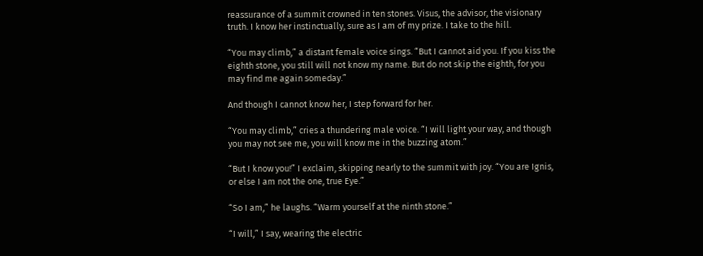reassurance of a summit crowned in ten stones. Visus, the advisor, the visionary truth. I know her instinctually, sure as I am of my prize. I take to the hill.

“You may climb,” a distant female voice sings. “But I cannot aid you. If you kiss the eighth stone, you still will not know my name. But do not skip the eighth, for you may find me again someday.”

And though I cannot know her, I step forward for her.

“You may climb,” cries a thundering male voice. “I will light your way, and though you may not see me, you will know me in the buzzing atom.”

“But I know you!” I exclaim, skipping nearly to the summit with joy. “You are Ignis, or else I am not the one, true Eye.”

“So I am,” he laughs. “Warm yourself at the ninth stone.”

“I will,” I say, wearing the electric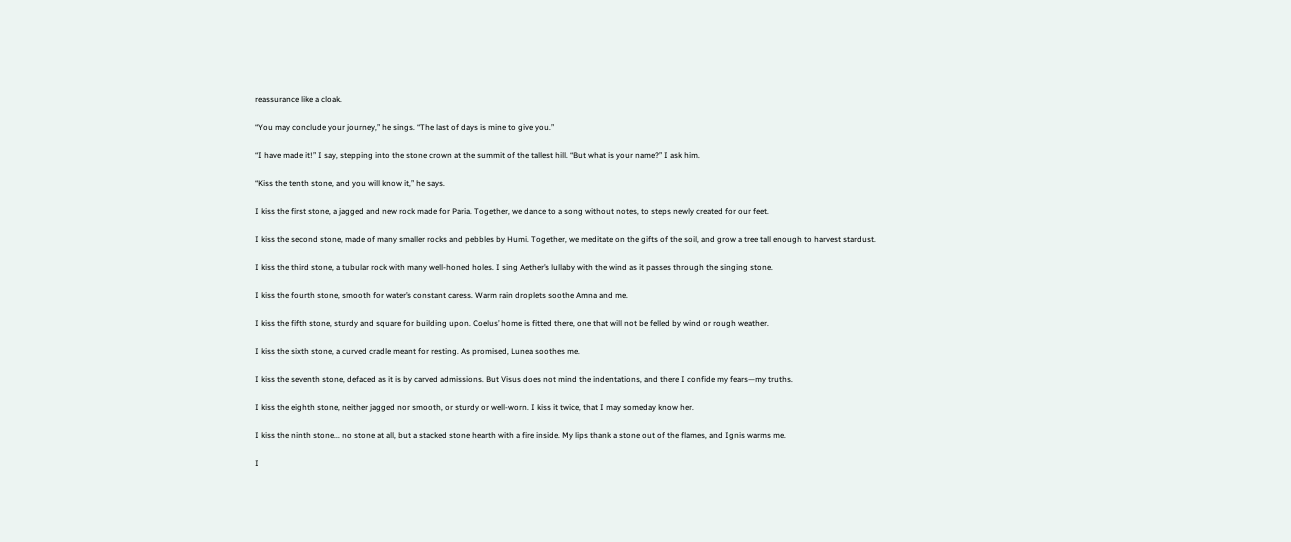reassurance like a cloak.

“You may conclude your journey,” he sings. “The last of days is mine to give you.”

“I have made it!” I say, stepping into the stone crown at the summit of the tallest hill. “But what is your name?” I ask him.

“Kiss the tenth stone, and you will know it,” he says.

I kiss the first stone, a jagged and new rock made for Paria. Together, we dance to a song without notes, to steps newly created for our feet.

I kiss the second stone, made of many smaller rocks and pebbles by Humi. Together, we meditate on the gifts of the soil, and grow a tree tall enough to harvest stardust.

I kiss the third stone, a tubular rock with many well-honed holes. I sing Aether’s lullaby with the wind as it passes through the singing stone.

I kiss the fourth stone, smooth for water’s constant caress. Warm rain droplets soothe Amna and me.

I kiss the fifth stone, sturdy and square for building upon. Coelus’ home is fitted there, one that will not be felled by wind or rough weather.

I kiss the sixth stone, a curved cradle meant for resting. As promised, Lunea soothes me.

I kiss the seventh stone, defaced as it is by carved admissions. But Visus does not mind the indentations, and there I confide my fears—my truths.

I kiss the eighth stone, neither jagged nor smooth, or sturdy or well-worn. I kiss it twice, that I may someday know her.

I kiss the ninth stone... no stone at all, but a stacked stone hearth with a fire inside. My lips thank a stone out of the flames, and Ignis warms me.

I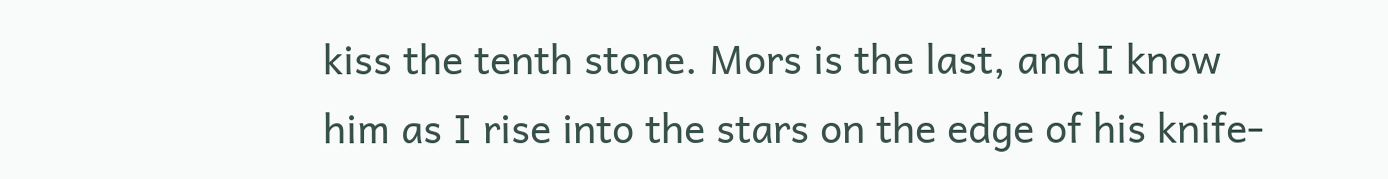kiss the tenth stone. Mors is the last, and I know him as I rise into the stars on the edge of his knife-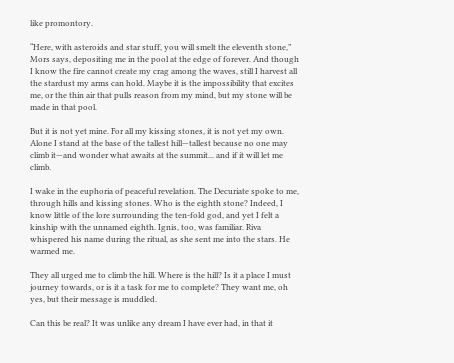like promontory.

“Here, with asteroids and star stuff, you will smelt the eleventh stone,” Mors says, depositing me in the pool at the edge of forever. And though I know the fire cannot create my crag among the waves, still I harvest all the stardust my arms can hold. Maybe it is the impossibility that excites me, or the thin air that pulls reason from my mind, but my stone will be made in that pool.

But it is not yet mine. For all my kissing stones, it is not yet my own. Alone I stand at the base of the tallest hill—tallest because no one may climb it—and wonder what awaits at the summit... and if it will let me climb.

I wake in the euphoria of peaceful revelation. The Decuriate spoke to me, through hills and kissing stones. Who is the eighth stone? Indeed, I know little of the lore surrounding the ten-fold god, and yet I felt a kinship with the unnamed eighth. Ignis, too, was familiar. Riva whispered his name during the ritual, as she sent me into the stars. He warmed me.

They all urged me to climb the hill. Where is the hill? Is it a place I must journey towards, or is it a task for me to complete? They want me, oh yes, but their message is muddled.

Can this be real? It was unlike any dream I have ever had, in that it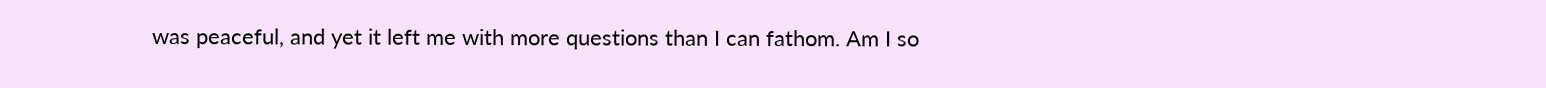was peaceful, and yet it left me with more questions than I can fathom. Am I so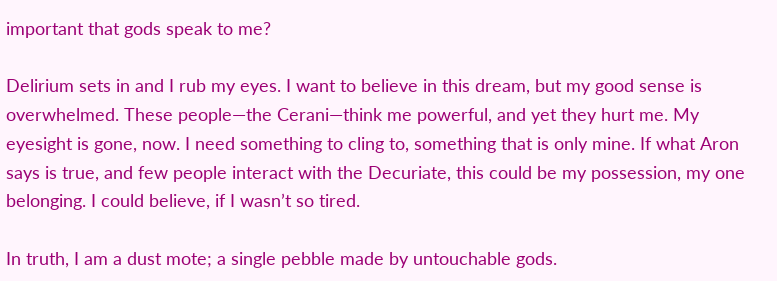important that gods speak to me?

Delirium sets in and I rub my eyes. I want to believe in this dream, but my good sense is overwhelmed. These people—the Cerani—think me powerful, and yet they hurt me. My eyesight is gone, now. I need something to cling to, something that is only mine. If what Aron says is true, and few people interact with the Decuriate, this could be my possession, my one belonging. I could believe, if I wasn’t so tired.

In truth, I am a dust mote; a single pebble made by untouchable gods.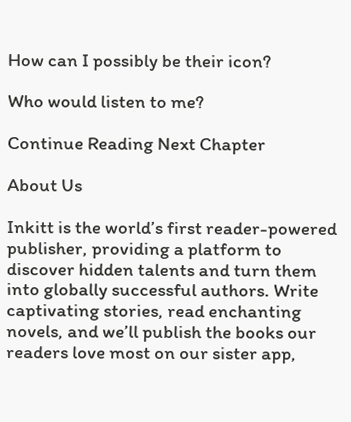How can I possibly be their icon?

Who would listen to me?

Continue Reading Next Chapter

About Us

Inkitt is the world’s first reader-powered publisher, providing a platform to discover hidden talents and turn them into globally successful authors. Write captivating stories, read enchanting novels, and we’ll publish the books our readers love most on our sister app,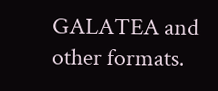GALATEA and other formats.